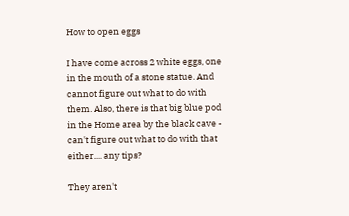How to open eggs

I have come across 2 white eggs, one in the mouth of a stone statue. And cannot figure out what to do with them. Also, there is that big blue pod in the Home area by the black cave - can't figure out what to do with that either.... any tips?

They aren't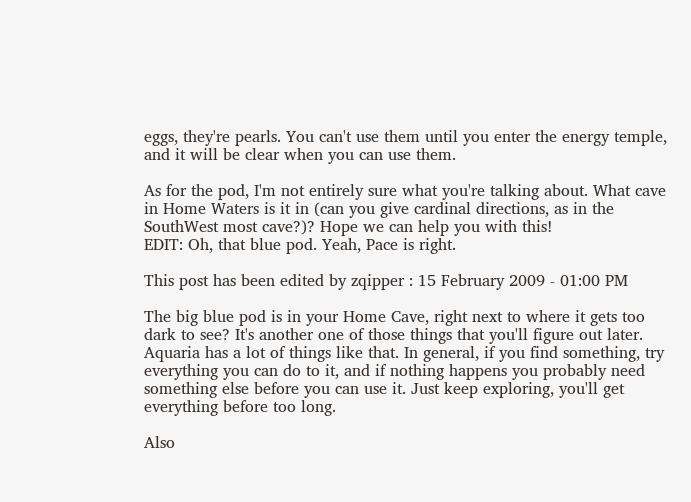eggs, they're pearls. You can't use them until you enter the energy temple, and it will be clear when you can use them.

As for the pod, I'm not entirely sure what you're talking about. What cave in Home Waters is it in (can you give cardinal directions, as in the SouthWest most cave?)? Hope we can help you with this!
EDIT: Oh, that blue pod. Yeah, Pace is right.

This post has been edited by zqipper : 15 February 2009 - 01:00 PM

The big blue pod is in your Home Cave, right next to where it gets too dark to see? It's another one of those things that you'll figure out later. Aquaria has a lot of things like that. In general, if you find something, try everything you can do to it, and if nothing happens you probably need something else before you can use it. Just keep exploring, you'll get everything before too long.

Also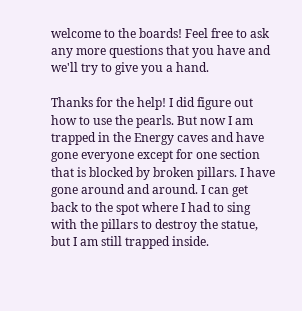welcome to the boards! Feel free to ask any more questions that you have and we'll try to give you a hand.

Thanks for the help! I did figure out how to use the pearls. But now I am trapped in the Energy caves and have gone everyone except for one section that is blocked by broken pillars. I have gone around and around. I can get back to the spot where I had to sing with the pillars to destroy the statue, but I am still trapped inside.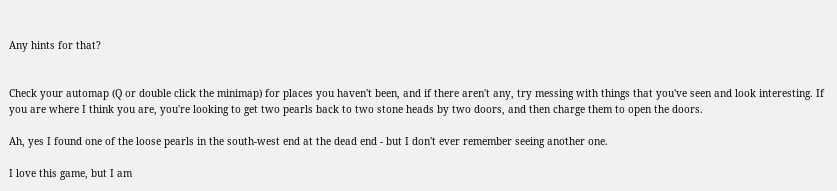Any hints for that?


Check your automap (Q or double click the minimap) for places you haven't been, and if there aren't any, try messing with things that you've seen and look interesting. If you are where I think you are, you're looking to get two pearls back to two stone heads by two doors, and then charge them to open the doors.

Ah, yes I found one of the loose pearls in the south-west end at the dead end - but I don't ever remember seeing another one.

I love this game, but I am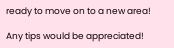ready to move on to a new area!

Any tips would be appreciated!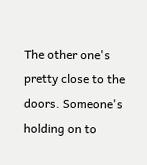The other one's pretty close to the doors. Someone's holding on to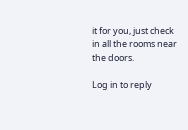it for you, just check in all the rooms near the doors.

Log in to reply